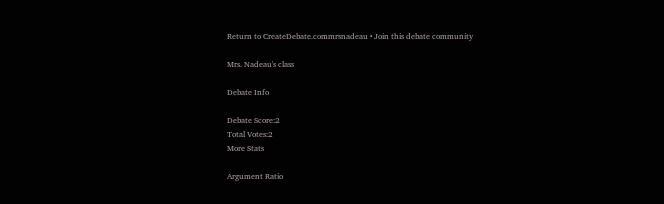Return to CreateDebate.commrsnadeau • Join this debate community

Mrs. Nadeau's class

Debate Info

Debate Score:2
Total Votes:2
More Stats

Argument Ratio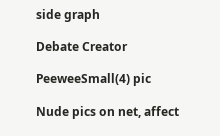side graph

Debate Creator

PeeweeSmall(4) pic

Nude pics on net, affect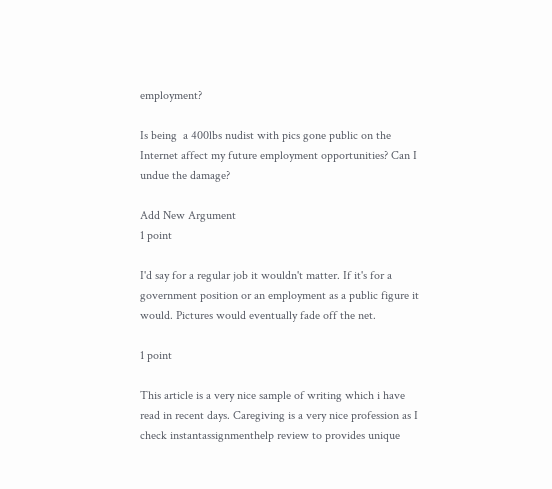employment?

Is being  a 400lbs nudist with pics gone public on the Internet affect my future employment opportunities? Can I undue the damage?

Add New Argument
1 point

I'd say for a regular job it wouldn't matter. If it's for a government position or an employment as a public figure it would. Pictures would eventually fade off the net.

1 point

This article is a very nice sample of writing which i have read in recent days. Caregiving is a very nice profession as I check instantassignmenthelp review to provides unique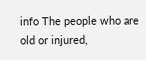info The people who are old or injured,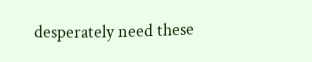desperately need these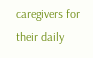caregivers for their daily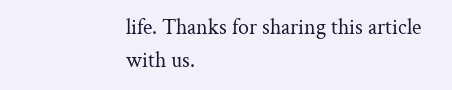life. Thanks for sharing this article with us.